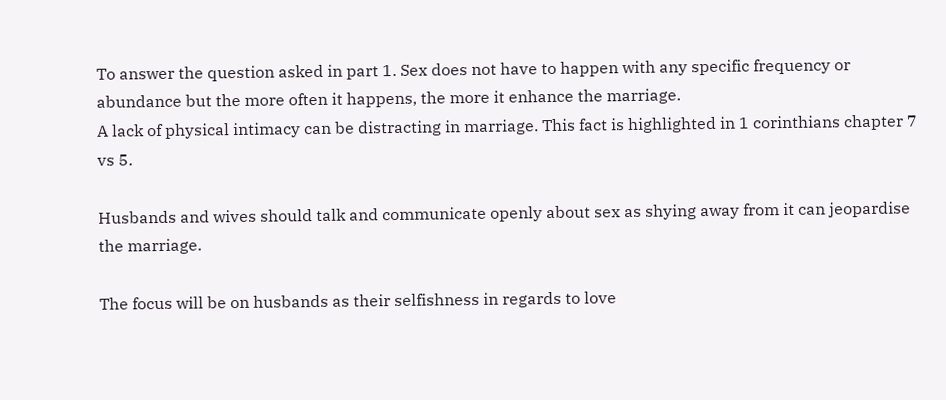To answer the question asked in part 1. Sex does not have to happen with any specific frequency or abundance but the more often it happens, the more it enhance the marriage.
A lack of physical intimacy can be distracting in marriage. This fact is highlighted in 1 corinthians chapter 7 vs 5.

Husbands and wives should talk and communicate openly about sex as shying away from it can jeopardise the marriage.

The focus will be on husbands as their selfishness in regards to love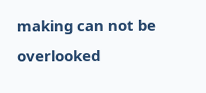making can not be overlooked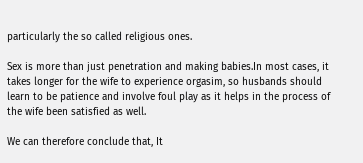particularly the so called religious ones.

Sex is more than just penetration and making babies.In most cases, it takes longer for the wife to experience orgasim, so husbands should learn to be patience and involve foul play as it helps in the process of the wife been satisfied as well.

We can therefore conclude that, It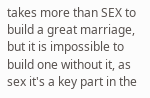takes more than SEX to build a great marriage, but it is impossible to build one without it, as sex it's a key part in the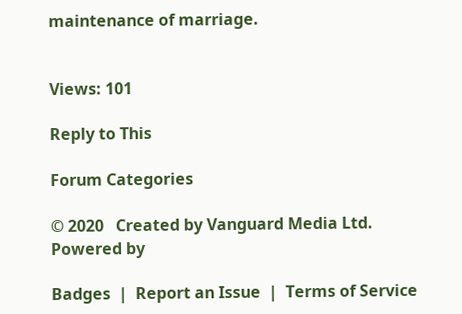maintenance of marriage.


Views: 101

Reply to This

Forum Categories

© 2020   Created by Vanguard Media Ltd.   Powered by

Badges  |  Report an Issue  |  Terms of Service